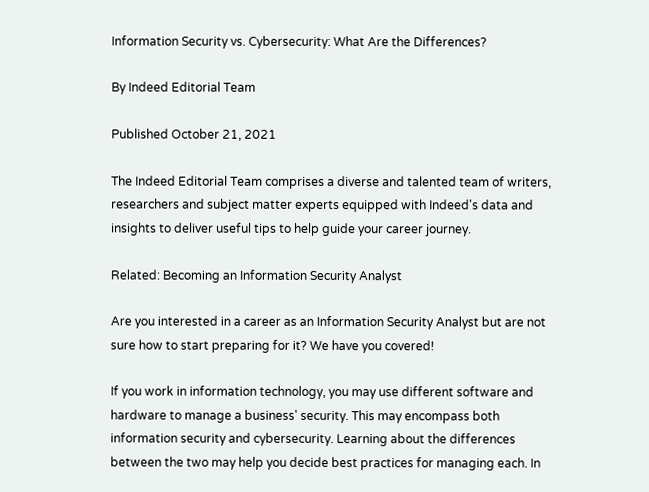Information Security vs. Cybersecurity: What Are the Differences?

By Indeed Editorial Team

Published October 21, 2021

The Indeed Editorial Team comprises a diverse and talented team of writers, researchers and subject matter experts equipped with Indeed's data and insights to deliver useful tips to help guide your career journey.

Related: Becoming an Information Security Analyst

Are you interested in a career as an Information Security Analyst but are not sure how to start preparing for it? We have you covered!

If you work in information technology, you may use different software and hardware to manage a business' security. This may encompass both information security and cybersecurity. Learning about the differences between the two may help you decide best practices for managing each. In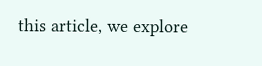this article, we explore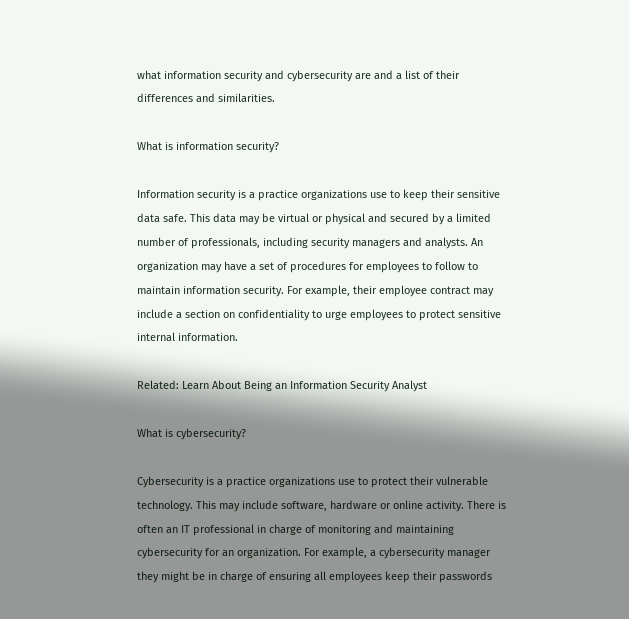what information security and cybersecurity are and a list of their differences and similarities.

What is information security?

Information security is a practice organizations use to keep their sensitive data safe. This data may be virtual or physical and secured by a limited number of professionals, including security managers and analysts. An organization may have a set of procedures for employees to follow to maintain information security. For example, their employee contract may include a section on confidentiality to urge employees to protect sensitive internal information.

Related: Learn About Being an Information Security Analyst

What is cybersecurity?

Cybersecurity is a practice organizations use to protect their vulnerable technology. This may include software, hardware or online activity. There is often an IT professional in charge of monitoring and maintaining cybersecurity for an organization. For example, a cybersecurity manager they might be in charge of ensuring all employees keep their passwords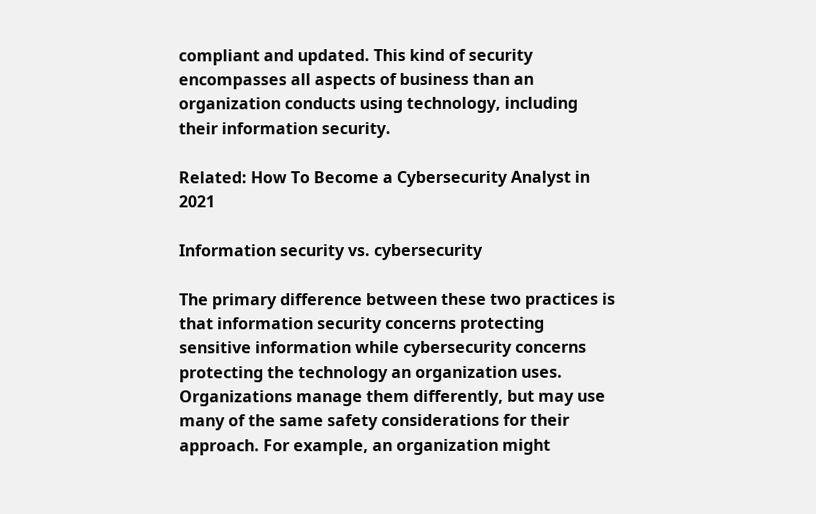compliant and updated. This kind of security encompasses all aspects of business than an organization conducts using technology, including their information security.

Related: How To Become a Cybersecurity Analyst in 2021

Information security vs. cybersecurity

The primary difference between these two practices is that information security concerns protecting sensitive information while cybersecurity concerns protecting the technology an organization uses. Organizations manage them differently, but may use many of the same safety considerations for their approach. For example, an organization might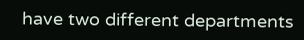have two different departments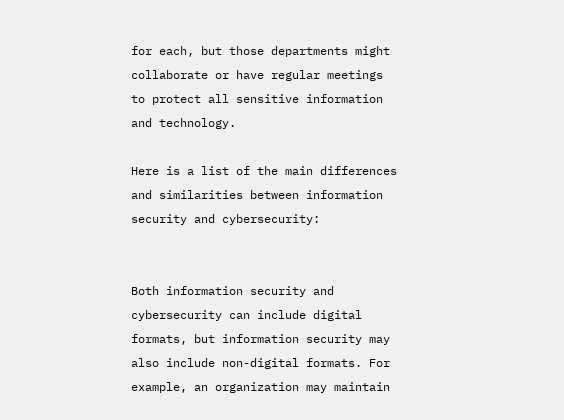for each, but those departments might collaborate or have regular meetings to protect all sensitive information and technology.

Here is a list of the main differences and similarities between information security and cybersecurity:


Both information security and cybersecurity can include digital formats, but information security may also include non-digital formats. For example, an organization may maintain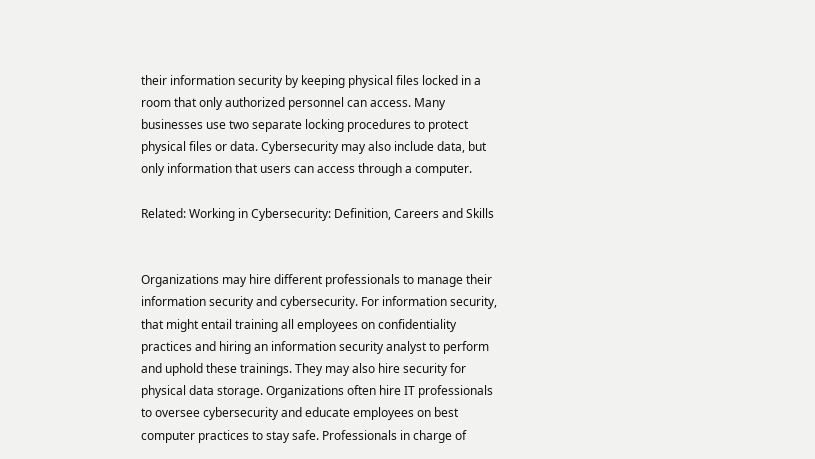their information security by keeping physical files locked in a room that only authorized personnel can access. Many businesses use two separate locking procedures to protect physical files or data. Cybersecurity may also include data, but only information that users can access through a computer.

Related: Working in Cybersecurity: Definition, Careers and Skills


Organizations may hire different professionals to manage their information security and cybersecurity. For information security, that might entail training all employees on confidentiality practices and hiring an information security analyst to perform and uphold these trainings. They may also hire security for physical data storage. Organizations often hire IT professionals to oversee cybersecurity and educate employees on best computer practices to stay safe. Professionals in charge of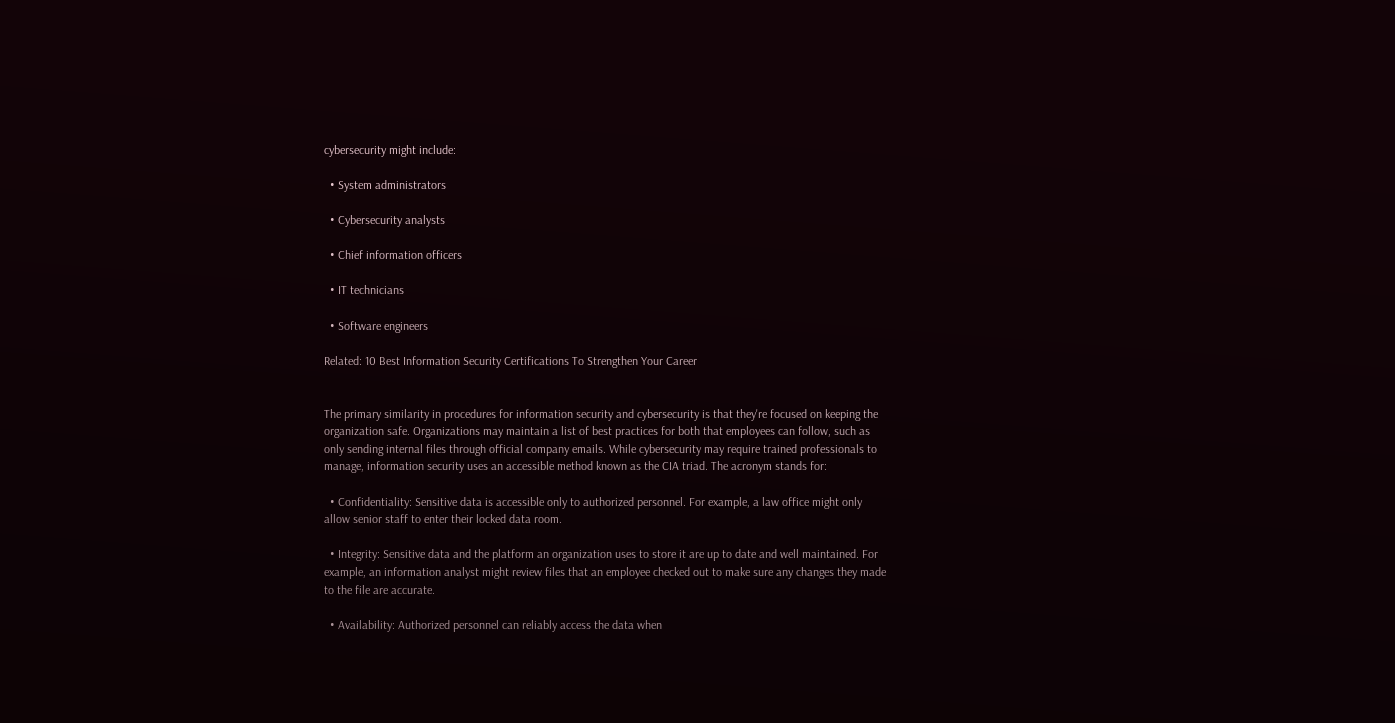cybersecurity might include:

  • System administrators

  • Cybersecurity analysts

  • Chief information officers

  • IT technicians

  • Software engineers

Related: 10 Best Information Security Certifications To Strengthen Your Career


The primary similarity in procedures for information security and cybersecurity is that they're focused on keeping the organization safe. Organizations may maintain a list of best practices for both that employees can follow, such as only sending internal files through official company emails. While cybersecurity may require trained professionals to manage, information security uses an accessible method known as the CIA triad. The acronym stands for:

  • Confidentiality: Sensitive data is accessible only to authorized personnel. For example, a law office might only allow senior staff to enter their locked data room.

  • Integrity: Sensitive data and the platform an organization uses to store it are up to date and well maintained. For example, an information analyst might review files that an employee checked out to make sure any changes they made to the file are accurate.

  • Availability: Authorized personnel can reliably access the data when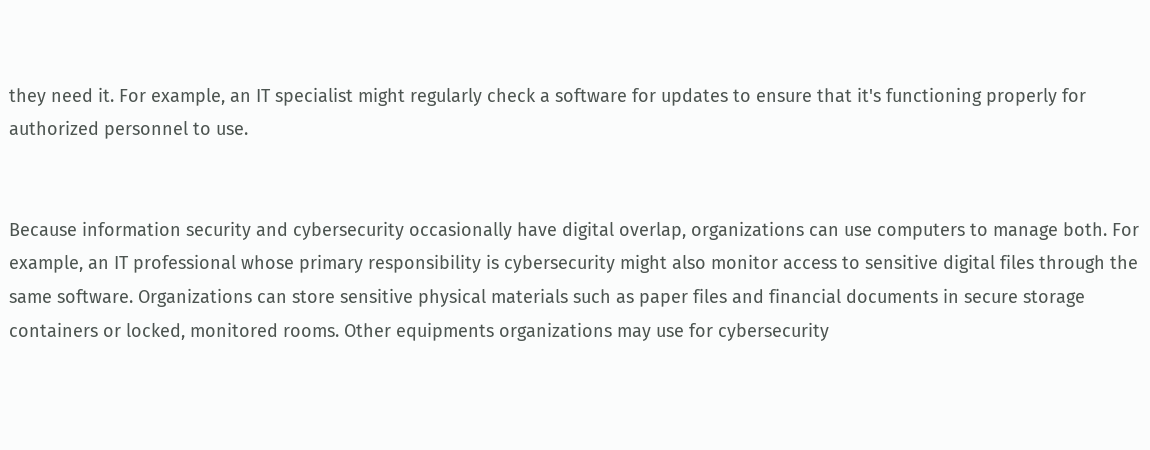they need it. For example, an IT specialist might regularly check a software for updates to ensure that it's functioning properly for authorized personnel to use.


Because information security and cybersecurity occasionally have digital overlap, organizations can use computers to manage both. For example, an IT professional whose primary responsibility is cybersecurity might also monitor access to sensitive digital files through the same software. Organizations can store sensitive physical materials such as paper files and financial documents in secure storage containers or locked, monitored rooms. Other equipments organizations may use for cybersecurity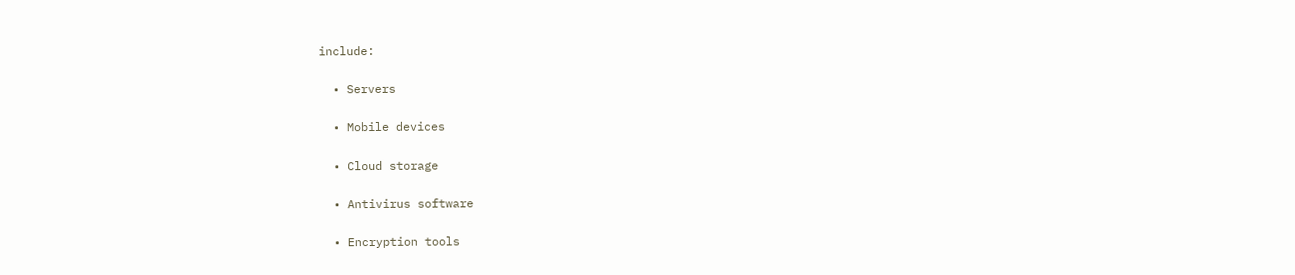include:

  • Servers

  • Mobile devices

  • Cloud storage

  • Antivirus software

  • Encryption tools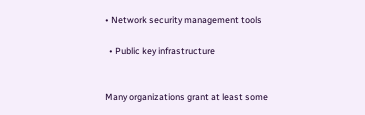• Network security management tools

  • Public key infrastructure


Many organizations grant at least some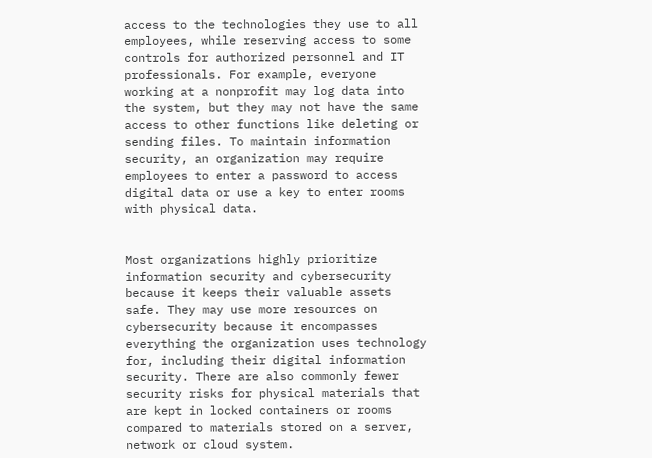access to the technologies they use to all employees, while reserving access to some controls for authorized personnel and IT professionals. For example, everyone working at a nonprofit may log data into the system, but they may not have the same access to other functions like deleting or sending files. To maintain information security, an organization may require employees to enter a password to access digital data or use a key to enter rooms with physical data.


Most organizations highly prioritize information security and cybersecurity because it keeps their valuable assets safe. They may use more resources on cybersecurity because it encompasses everything the organization uses technology for, including their digital information security. There are also commonly fewer security risks for physical materials that are kept in locked containers or rooms compared to materials stored on a server, network or cloud system.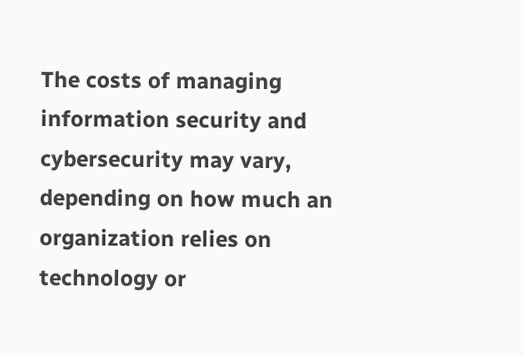The costs of managing information security and cybersecurity may vary, depending on how much an organization relies on technology or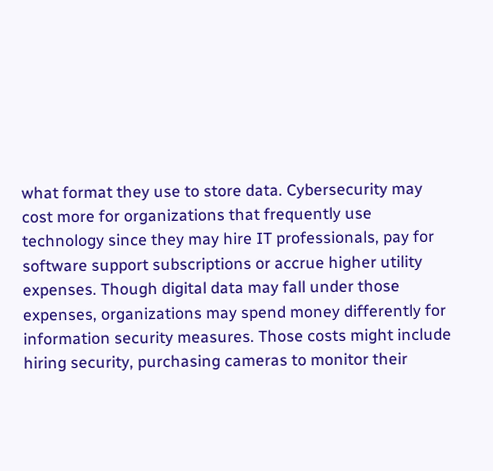what format they use to store data. Cybersecurity may cost more for organizations that frequently use technology since they may hire IT professionals, pay for software support subscriptions or accrue higher utility expenses. Though digital data may fall under those expenses, organizations may spend money differently for information security measures. Those costs might include hiring security, purchasing cameras to monitor their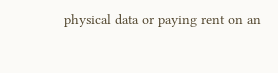physical data or paying rent on an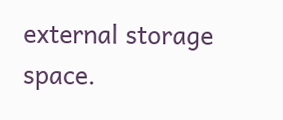external storage space.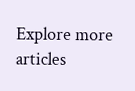Explore more articles